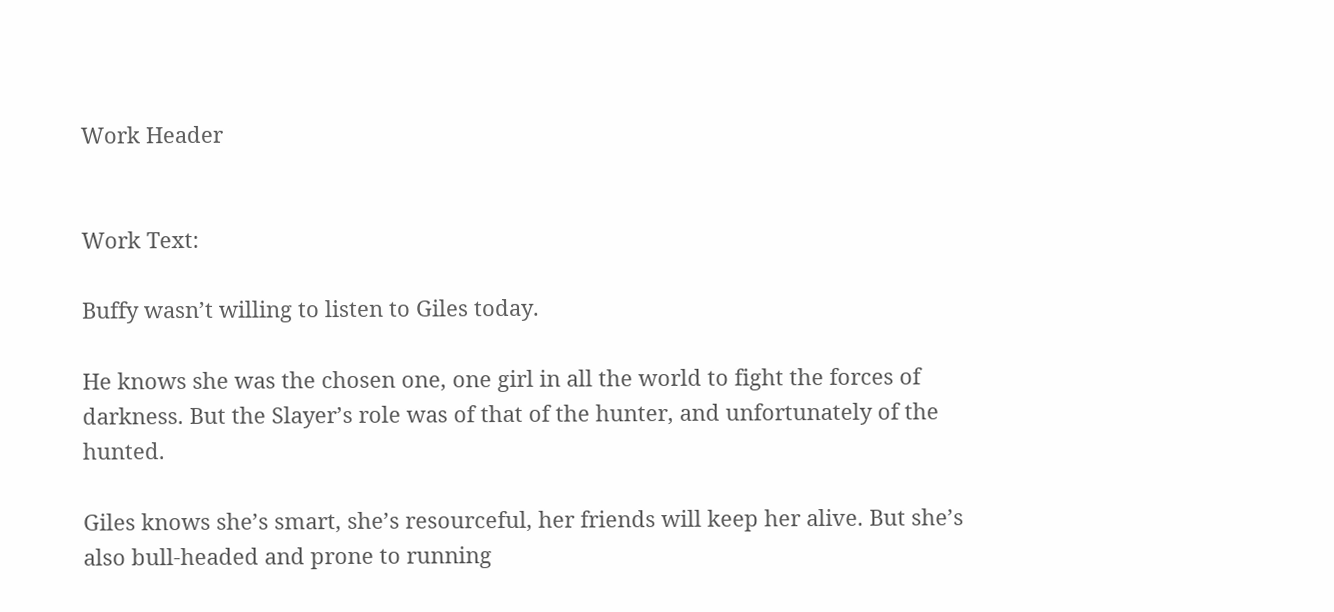Work Header


Work Text:

Buffy wasn’t willing to listen to Giles today.

He knows she was the chosen one, one girl in all the world to fight the forces of darkness. But the Slayer’s role was of that of the hunter, and unfortunately of the hunted.

Giles knows she’s smart, she’s resourceful, her friends will keep her alive. But she’s also bull-headed and prone to running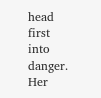head first into danger. Her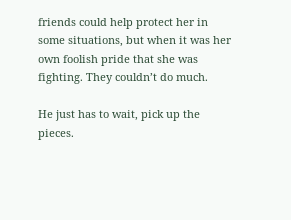friends could help protect her in some situations, but when it was her own foolish pride that she was fighting. They couldn’t do much.

He just has to wait, pick up the pieces.